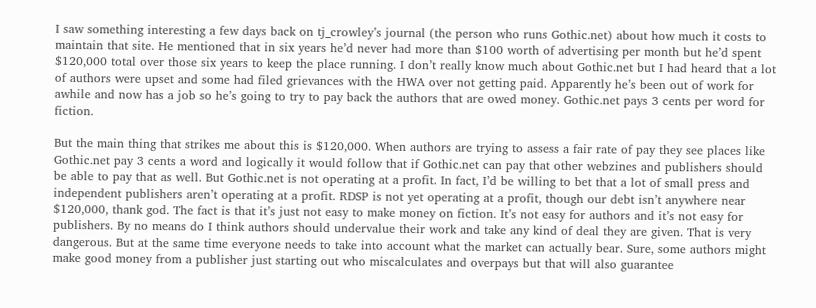I saw something interesting a few days back on tj_crowley’s journal (the person who runs Gothic.net) about how much it costs to maintain that site. He mentioned that in six years he’d never had more than $100 worth of advertising per month but he’d spent $120,000 total over those six years to keep the place running. I don’t really know much about Gothic.net but I had heard that a lot of authors were upset and some had filed grievances with the HWA over not getting paid. Apparently he’s been out of work for awhile and now has a job so he’s going to try to pay back the authors that are owed money. Gothic.net pays 3 cents per word for fiction.

But the main thing that strikes me about this is $120,000. When authors are trying to assess a fair rate of pay they see places like Gothic.net pay 3 cents a word and logically it would follow that if Gothic.net can pay that other webzines and publishers should be able to pay that as well. But Gothic.net is not operating at a profit. In fact, I’d be willing to bet that a lot of small press and independent publishers aren’t operating at a profit. RDSP is not yet operating at a profit, though our debt isn’t anywhere near $120,000, thank god. The fact is that it’s just not easy to make money on fiction. It’s not easy for authors and it’s not easy for publishers. By no means do I think authors should undervalue their work and take any kind of deal they are given. That is very dangerous. But at the same time everyone needs to take into account what the market can actually bear. Sure, some authors might make good money from a publisher just starting out who miscalculates and overpays but that will also guarantee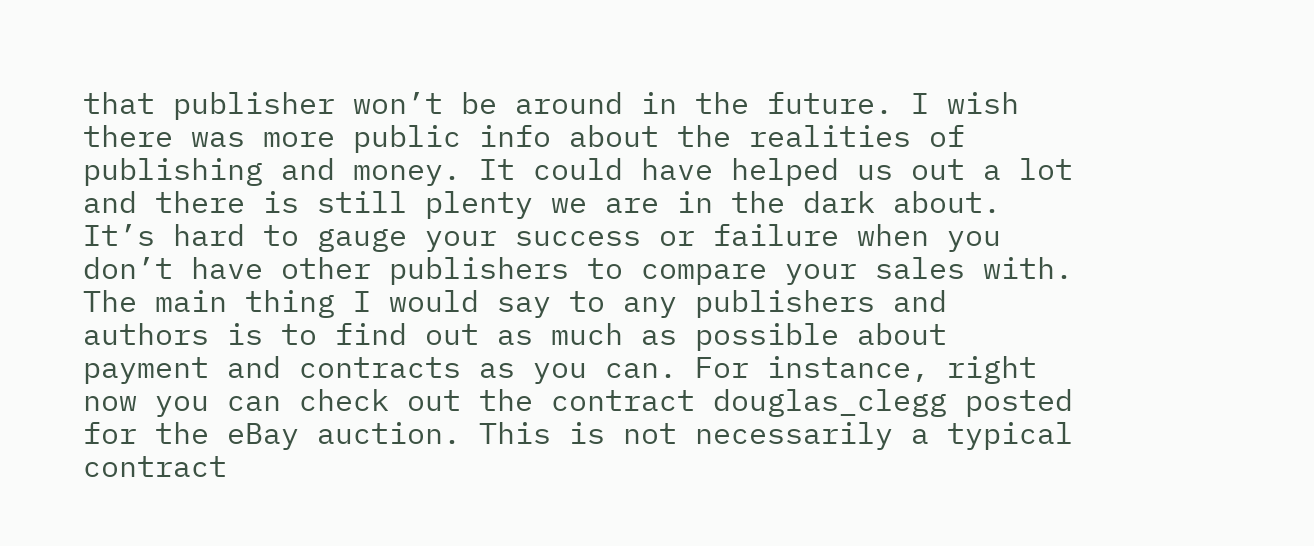that publisher won’t be around in the future. I wish there was more public info about the realities of publishing and money. It could have helped us out a lot and there is still plenty we are in the dark about. It’s hard to gauge your success or failure when you don’t have other publishers to compare your sales with. The main thing I would say to any publishers and authors is to find out as much as possible about payment and contracts as you can. For instance, right now you can check out the contract douglas_clegg posted for the eBay auction. This is not necessarily a typical contract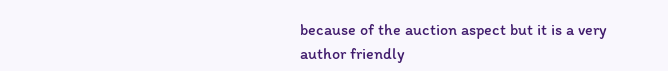because of the auction aspect but it is a very author friendly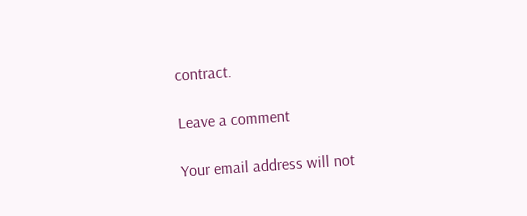contract.

Leave a comment

Your email address will not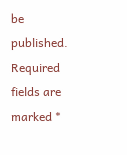be published. Required fields are marked *